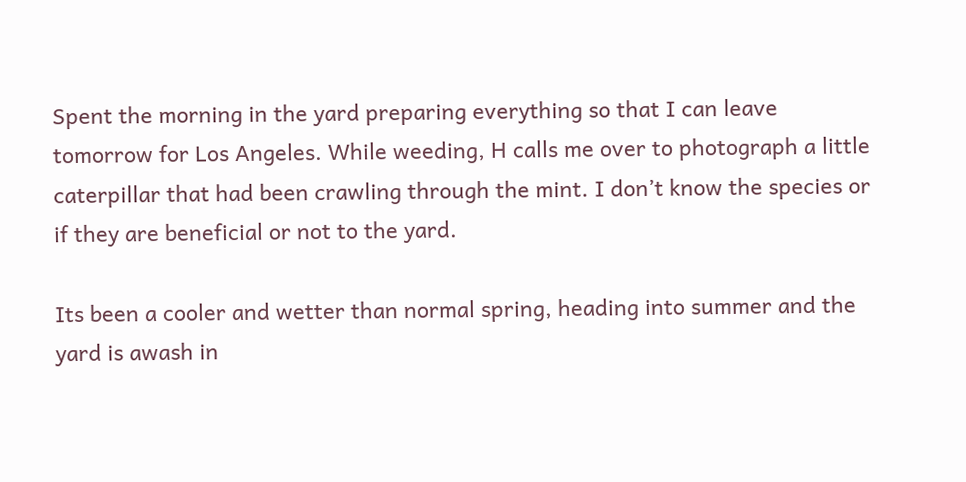Spent the morning in the yard preparing everything so that I can leave tomorrow for Los Angeles. While weeding, H calls me over to photograph a little caterpillar that had been crawling through the mint. I don’t know the species or if they are beneficial or not to the yard.

Its been a cooler and wetter than normal spring, heading into summer and the yard is awash in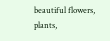beautiful flowers, plants,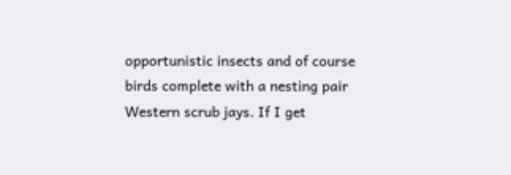opportunistic insects and of course birds complete with a nesting pair Western scrub jays. If I get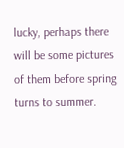lucky, perhaps there will be some pictures of them before spring turns to summer.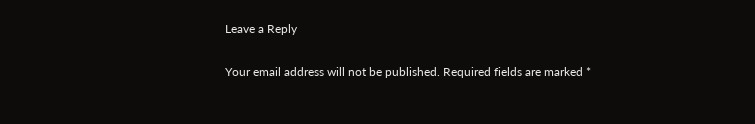Leave a Reply

Your email address will not be published. Required fields are marked *